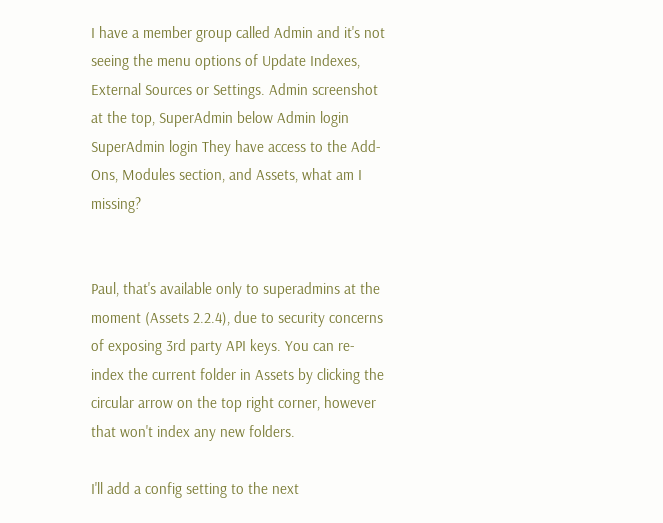I have a member group called Admin and it's not seeing the menu options of Update Indexes, External Sources or Settings. Admin screenshot at the top, SuperAdmin below Admin login SuperAdmin login They have access to the Add-Ons, Modules section, and Assets, what am I missing?


Paul, that's available only to superadmins at the moment (Assets 2.2.4), due to security concerns of exposing 3rd party API keys. You can re-index the current folder in Assets by clicking the circular arrow on the top right corner, however that won't index any new folders.

I'll add a config setting to the next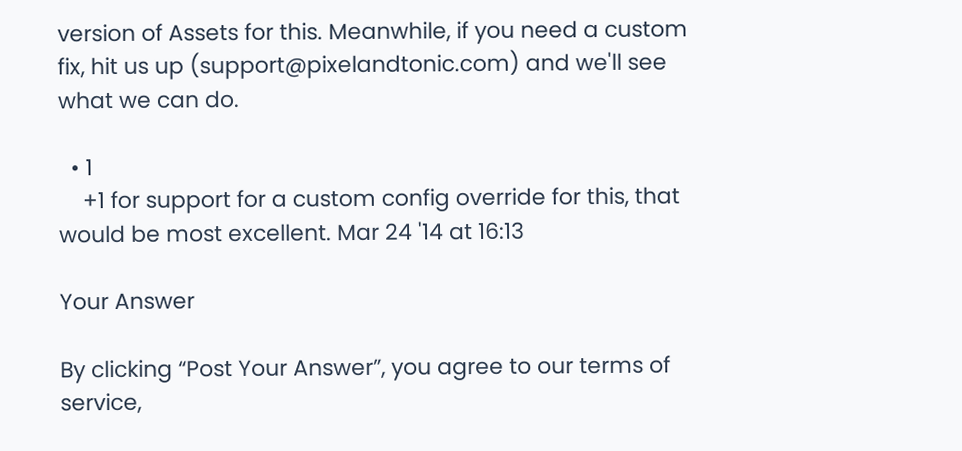version of Assets for this. Meanwhile, if you need a custom fix, hit us up (support@pixelandtonic.com) and we'll see what we can do.

  • 1
    +1 for support for a custom config override for this, that would be most excellent. Mar 24 '14 at 16:13

Your Answer

By clicking “Post Your Answer”, you agree to our terms of service,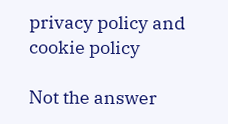privacy policy and cookie policy

Not the answer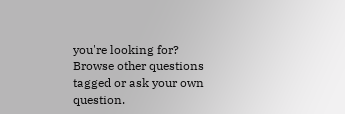you're looking for? Browse other questions tagged or ask your own question.